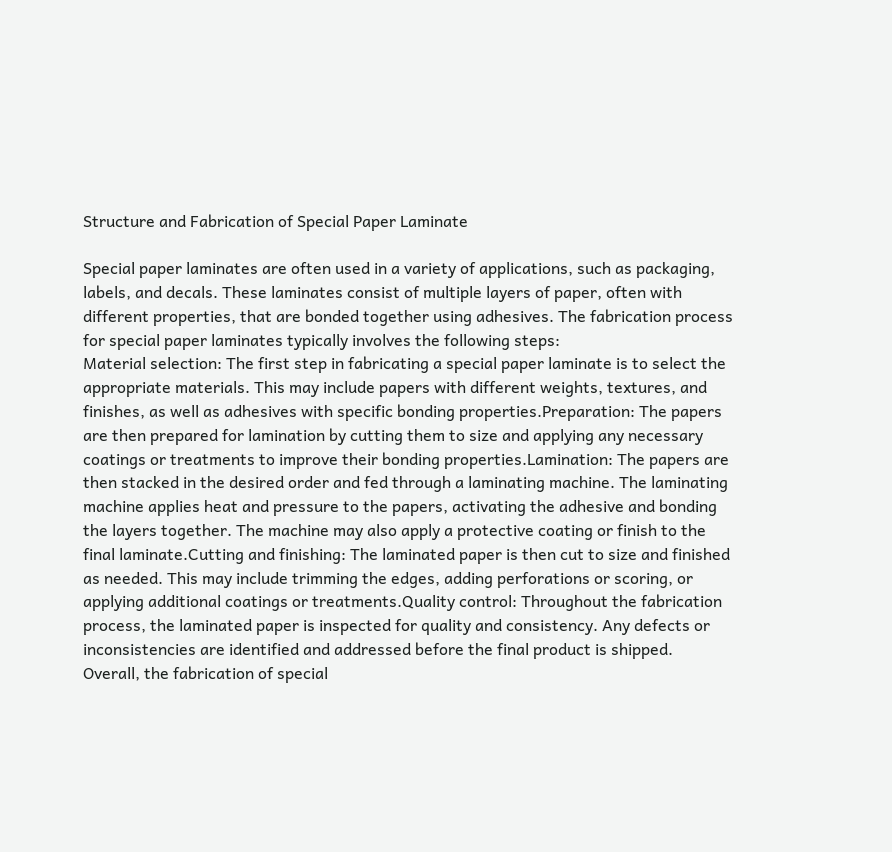Structure and Fabrication of Special Paper Laminate

Special paper laminates are often used in a variety of applications, such as packaging, labels, and decals. These laminates consist of multiple layers of paper, often with different properties, that are bonded together using adhesives. The fabrication process for special paper laminates typically involves the following steps:
Material selection: The first step in fabricating a special paper laminate is to select the appropriate materials. This may include papers with different weights, textures, and finishes, as well as adhesives with specific bonding properties.Preparation: The papers are then prepared for lamination by cutting them to size and applying any necessary coatings or treatments to improve their bonding properties.Lamination: The papers are then stacked in the desired order and fed through a laminating machine. The laminating machine applies heat and pressure to the papers, activating the adhesive and bonding the layers together. The machine may also apply a protective coating or finish to the final laminate.Cutting and finishing: The laminated paper is then cut to size and finished as needed. This may include trimming the edges, adding perforations or scoring, or applying additional coatings or treatments.Quality control: Throughout the fabrication process, the laminated paper is inspected for quality and consistency. Any defects or inconsistencies are identified and addressed before the final product is shipped.
Overall, the fabrication of special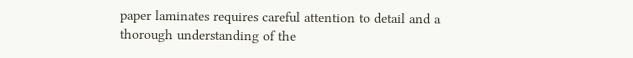paper laminates requires careful attention to detail and a thorough understanding of the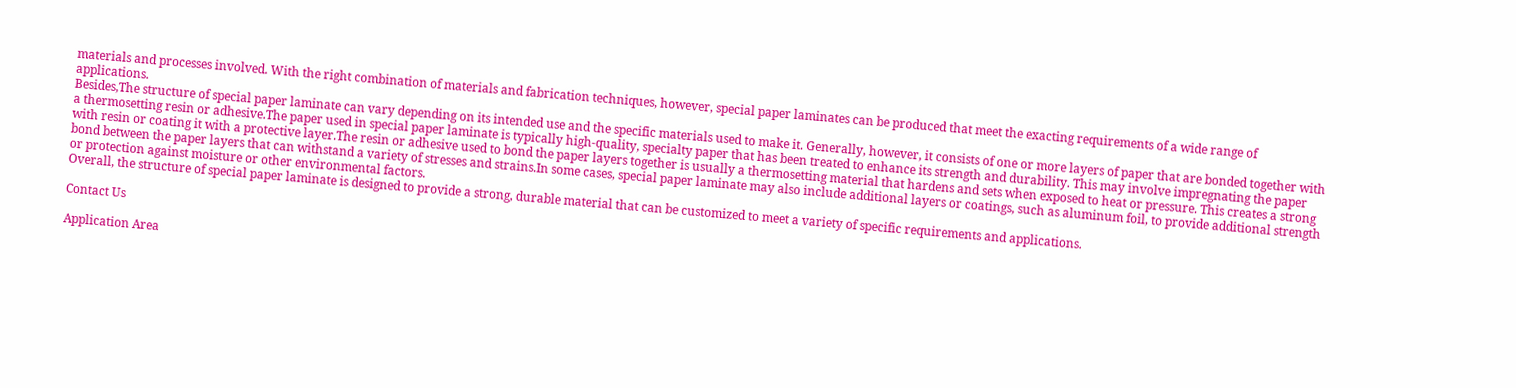materials and processes involved. With the right combination of materials and fabrication techniques, however, special paper laminates can be produced that meet the exacting requirements of a wide range of applications.
Besides,The structure of special paper laminate can vary depending on its intended use and the specific materials used to make it. Generally, however, it consists of one or more layers of paper that are bonded together with a thermosetting resin or adhesive.The paper used in special paper laminate is typically high-quality, specialty paper that has been treated to enhance its strength and durability. This may involve impregnating the paper with resin or coating it with a protective layer.The resin or adhesive used to bond the paper layers together is usually a thermosetting material that hardens and sets when exposed to heat or pressure. This creates a strong bond between the paper layers that can withstand a variety of stresses and strains.In some cases, special paper laminate may also include additional layers or coatings, such as aluminum foil, to provide additional strength or protection against moisture or other environmental factors.
Overall, the structure of special paper laminate is designed to provide a strong, durable material that can be customized to meet a variety of specific requirements and applications.

Contact Us

Application Area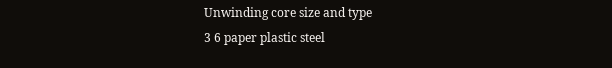Unwinding core size and type
3 6 paper plastic steel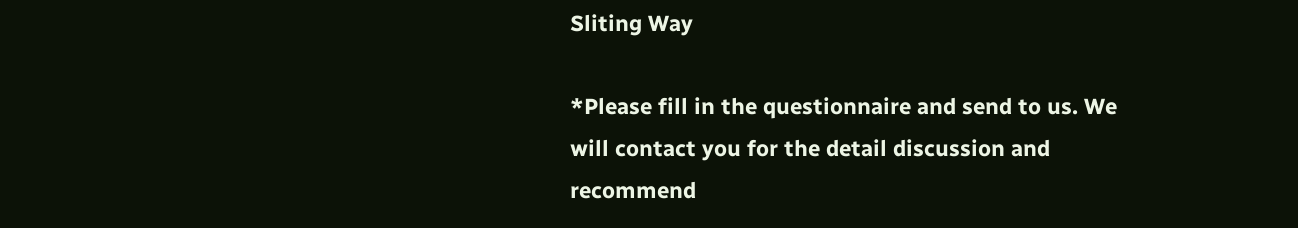Sliting Way

*Please fill in the questionnaire and send to us. We will contact you for the detail discussion and recommend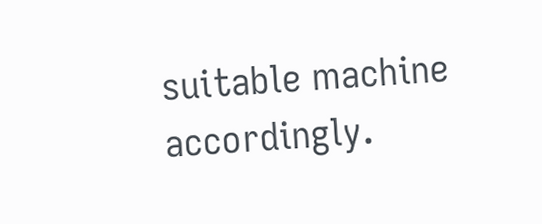suitable machine accordingly.